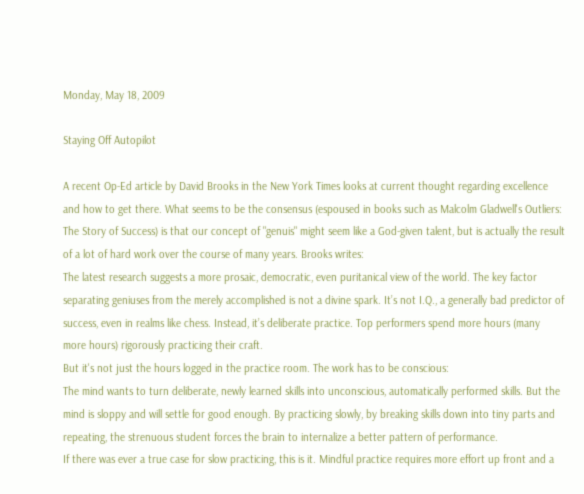Monday, May 18, 2009

Staying Off Autopilot

A recent Op-Ed article by David Brooks in the New York Times looks at current thought regarding excellence and how to get there. What seems to be the consensus (espoused in books such as Malcolm Gladwell's Outliers: The Story of Success) is that our concept of "genuis" might seem like a God-given talent, but is actually the result of a lot of hard work over the course of many years. Brooks writes:
The latest research suggests a more prosaic, democratic, even puritanical view of the world. The key factor separating geniuses from the merely accomplished is not a divine spark. It’s not I.Q., a generally bad predictor of success, even in realms like chess. Instead, it’s deliberate practice. Top performers spend more hours (many more hours) rigorously practicing their craft.
But it's not just the hours logged in the practice room. The work has to be conscious:
The mind wants to turn deliberate, newly learned skills into unconscious, automatically performed skills. But the mind is sloppy and will settle for good enough. By practicing slowly, by breaking skills down into tiny parts and repeating, the strenuous student forces the brain to internalize a better pattern of performance.
If there was ever a true case for slow practicing, this is it. Mindful practice requires more effort up front and a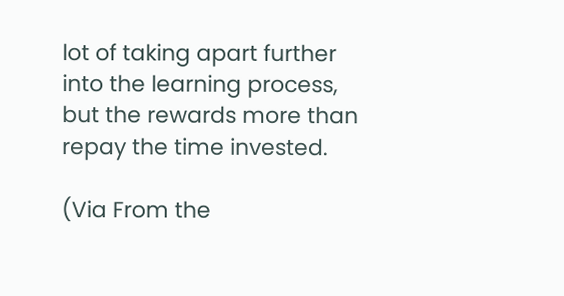lot of taking apart further into the learning process, but the rewards more than repay the time invested.

(Via From the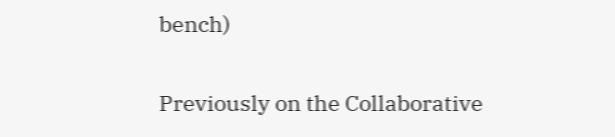bench)

Previously on the Collaborative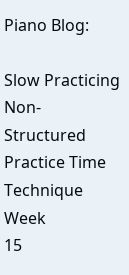Piano Blog:

Slow Practicing
Non-Structured Practice Time
Technique Week
15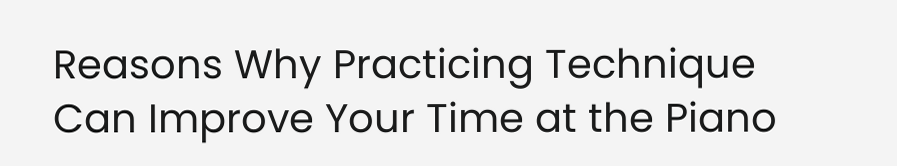Reasons Why Practicing Technique Can Improve Your Time at the Piano